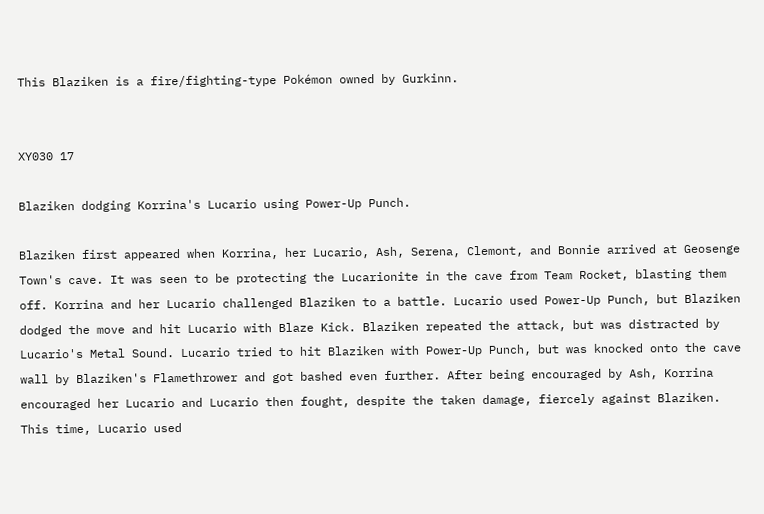This Blaziken is a fire/fighting-type Pokémon owned by Gurkinn.


XY030 17

Blaziken dodging Korrina's Lucario using Power-Up Punch.

Blaziken first appeared when Korrina, her Lucario, Ash, Serena, Clemont, and Bonnie arrived at Geosenge Town's cave. It was seen to be protecting the Lucarionite in the cave from Team Rocket, blasting them off. Korrina and her Lucario challenged Blaziken to a battle. Lucario used Power-Up Punch, but Blaziken dodged the move and hit Lucario with Blaze Kick. Blaziken repeated the attack, but was distracted by Lucario's Metal Sound. Lucario tried to hit Blaziken with Power-Up Punch, but was knocked onto the cave wall by Blaziken's Flamethrower and got bashed even further. After being encouraged by Ash, Korrina encouraged her Lucario and Lucario then fought, despite the taken damage, fiercely against Blaziken. This time, Lucario used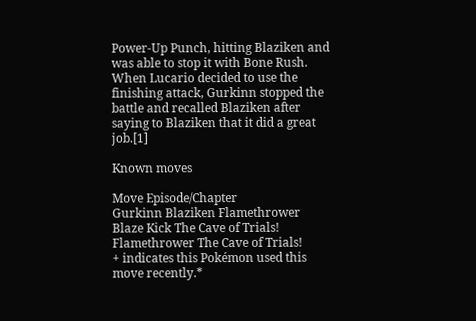Power-Up Punch, hitting Blaziken and was able to stop it with Bone Rush. When Lucario decided to use the finishing attack, Gurkinn stopped the battle and recalled Blaziken after saying to Blaziken that it did a great job.[1]

Known moves

Move Episode/Chapter
Gurkinn Blaziken Flamethrower
Blaze Kick The Cave of Trials!
Flamethrower The Cave of Trials!
+ indicates this Pokémon used this move recently.*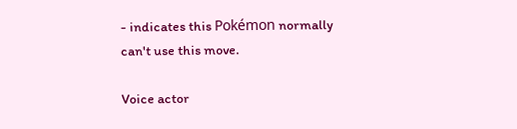- indicates this Pokémon normally can't use this move.

Voice actor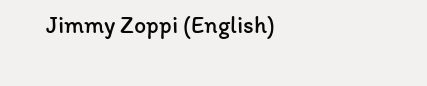Jimmy Zoppi (English)